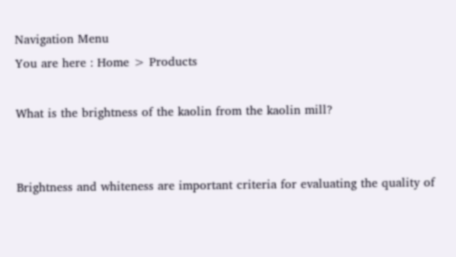Navigation Menu
You are here : Home > Products

What is the brightness of the kaolin from the kaolin mill?


Brightness and whiteness are important criteria for evaluating the quality of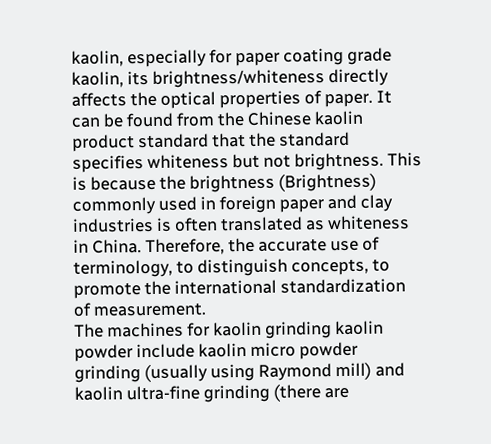kaolin, especially for paper coating grade kaolin, its brightness/whiteness directly affects the optical properties of paper. It can be found from the Chinese kaolin product standard that the standard specifies whiteness but not brightness. This is because the brightness (Brightness) commonly used in foreign paper and clay industries is often translated as whiteness in China. Therefore, the accurate use of terminology, to distinguish concepts, to promote the international standardization of measurement.
The machines for kaolin grinding kaolin powder include kaolin micro powder grinding (usually using Raymond mill) and kaolin ultra-fine grinding (there are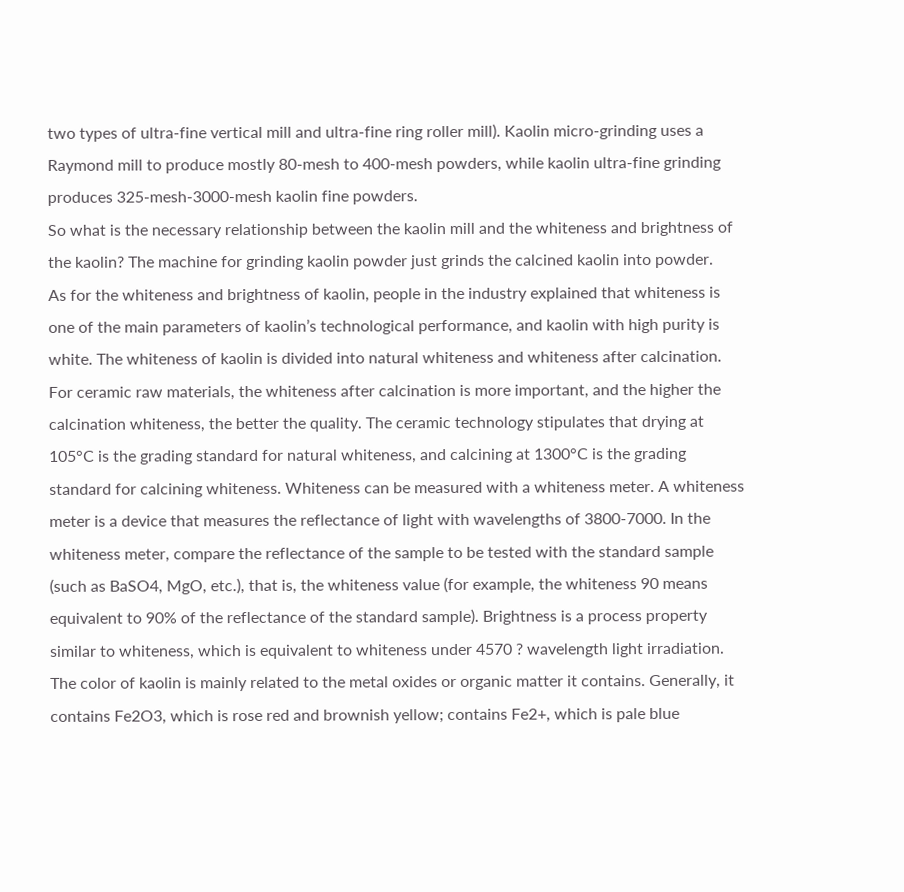two types of ultra-fine vertical mill and ultra-fine ring roller mill). Kaolin micro-grinding uses a Raymond mill to produce mostly 80-mesh to 400-mesh powders, while kaolin ultra-fine grinding produces 325-mesh-3000-mesh kaolin fine powders.
So what is the necessary relationship between the kaolin mill and the whiteness and brightness of the kaolin? The machine for grinding kaolin powder just grinds the calcined kaolin into powder.
As for the whiteness and brightness of kaolin, people in the industry explained that whiteness is one of the main parameters of kaolin’s technological performance, and kaolin with high purity is white. The whiteness of kaolin is divided into natural whiteness and whiteness after calcination. For ceramic raw materials, the whiteness after calcination is more important, and the higher the calcination whiteness, the better the quality. The ceramic technology stipulates that drying at 105°C is the grading standard for natural whiteness, and calcining at 1300°C is the grading standard for calcining whiteness. Whiteness can be measured with a whiteness meter. A whiteness meter is a device that measures the reflectance of light with wavelengths of 3800-7000. In the whiteness meter, compare the reflectance of the sample to be tested with the standard sample (such as BaSO4, MgO, etc.), that is, the whiteness value (for example, the whiteness 90 means equivalent to 90% of the reflectance of the standard sample). Brightness is a process property similar to whiteness, which is equivalent to whiteness under 4570 ? wavelength light irradiation. The color of kaolin is mainly related to the metal oxides or organic matter it contains. Generally, it contains Fe2O3, which is rose red and brownish yellow; contains Fe2+, which is pale blue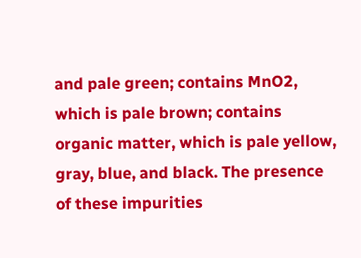and pale green; contains MnO2, which is pale brown; contains organic matter, which is pale yellow, gray, blue, and black. The presence of these impurities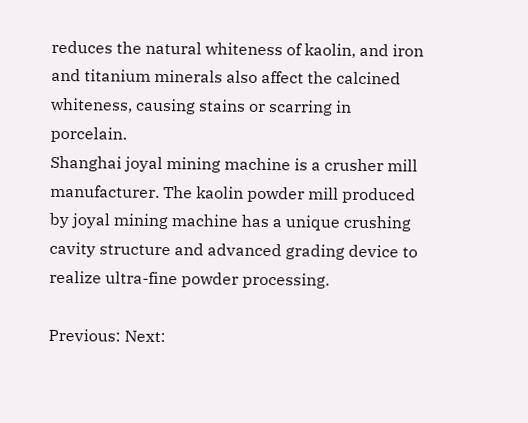reduces the natural whiteness of kaolin, and iron and titanium minerals also affect the calcined whiteness, causing stains or scarring in porcelain.
Shanghai joyal mining machine is a crusher mill manufacturer. The kaolin powder mill produced by joyal mining machine has a unique crushing cavity structure and advanced grading device to realize ultra-fine powder processing.

Previous: Next: